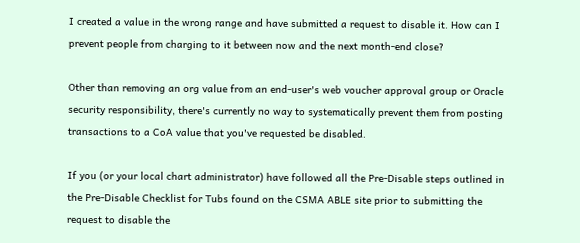I created a value in the wrong range and have submitted a request to disable it. How can I prevent people from charging to it between now and the next month-end close?

Other than removing an org value from an end-user's web voucher approval group or Oracle security responsibility, there's currently no way to systematically prevent them from posting transactions to a CoA value that you've requested be disabled.

If you (or your local chart administrator) have followed all the Pre-Disable steps outlined in the Pre-Disable Checklist for Tubs found on the CSMA ABLE site prior to submitting the request to disable the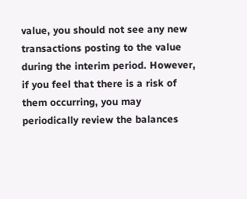value, you should not see any new transactions posting to the value during the interim period. However, if you feel that there is a risk of them occurring, you may periodically review the balances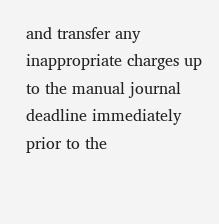and transfer any inappropriate charges up to the manual journal deadline immediately prior to the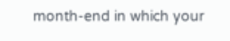month-end in which your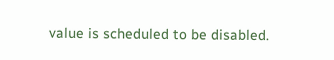value is scheduled to be disabled.